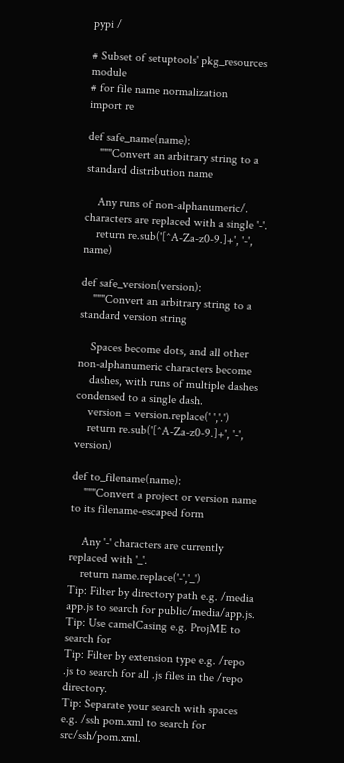pypi /

# Subset of setuptools' pkg_resources module
# for file name normalization
import re

def safe_name(name):
    """Convert an arbitrary string to a standard distribution name

    Any runs of non-alphanumeric/. characters are replaced with a single '-'.
    return re.sub('[^A-Za-z0-9.]+', '-', name)

def safe_version(version):
    """Convert an arbitrary string to a standard version string

    Spaces become dots, and all other non-alphanumeric characters become
    dashes, with runs of multiple dashes condensed to a single dash.
    version = version.replace(' ','.')
    return re.sub('[^A-Za-z0-9.]+', '-', version)

def to_filename(name):
    """Convert a project or version name to its filename-escaped form

    Any '-' characters are currently replaced with '_'.
    return name.replace('-','_')
Tip: Filter by directory path e.g. /media app.js to search for public/media/app.js.
Tip: Use camelCasing e.g. ProjME to search for
Tip: Filter by extension type e.g. /repo .js to search for all .js files in the /repo directory.
Tip: Separate your search with spaces e.g. /ssh pom.xml to search for src/ssh/pom.xml.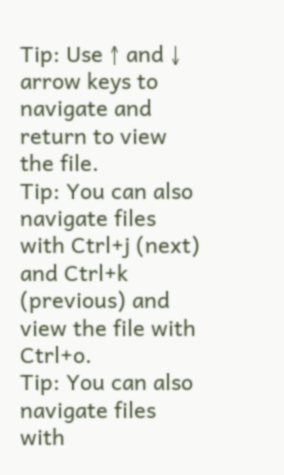Tip: Use ↑ and ↓ arrow keys to navigate and return to view the file.
Tip: You can also navigate files with Ctrl+j (next) and Ctrl+k (previous) and view the file with Ctrl+o.
Tip: You can also navigate files with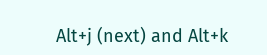Alt+j (next) and Alt+k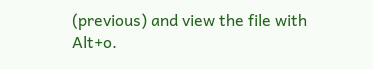(previous) and view the file with Alt+o.